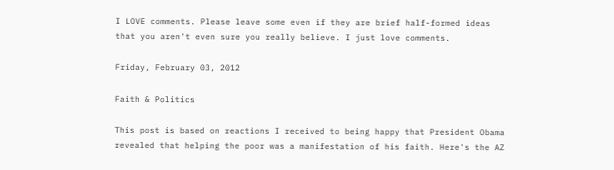I LOVE comments. Please leave some even if they are brief half-formed ideas
that you aren't even sure you really believe. I just love comments.

Friday, February 03, 2012

Faith & Politics

This post is based on reactions I received to being happy that President Obama revealed that helping the poor was a manifestation of his faith. Here's the AZ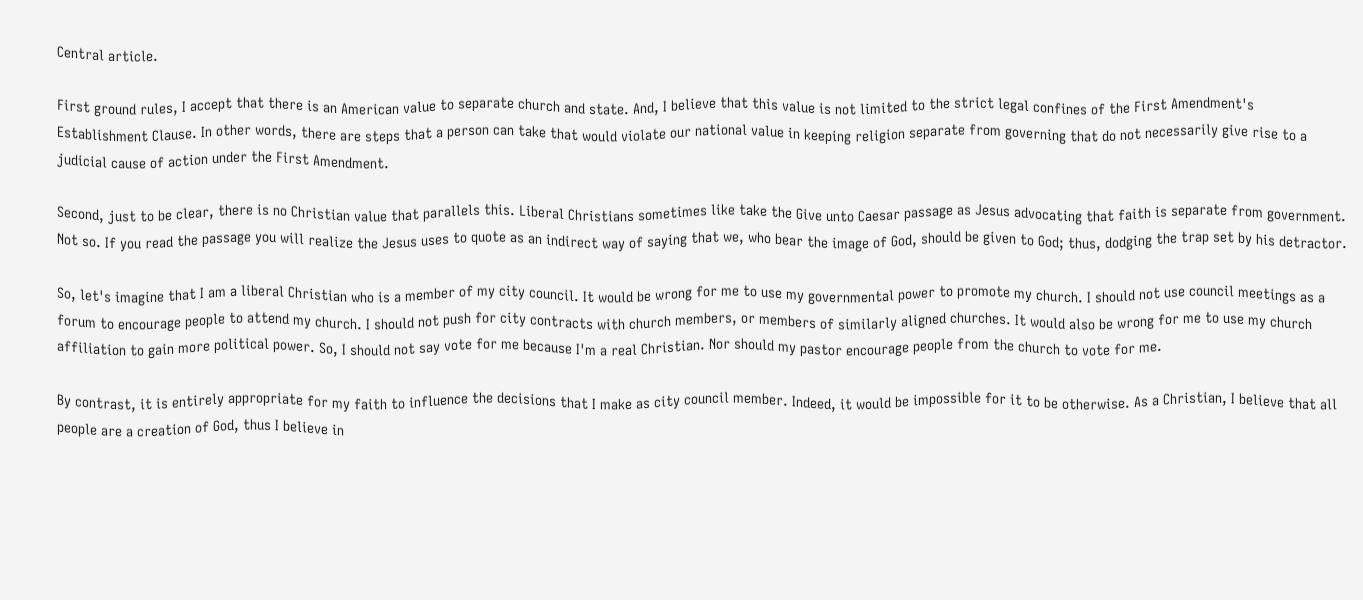Central article.

First ground rules, I accept that there is an American value to separate church and state. And, I believe that this value is not limited to the strict legal confines of the First Amendment's Establishment Clause. In other words, there are steps that a person can take that would violate our national value in keeping religion separate from governing that do not necessarily give rise to a judicial cause of action under the First Amendment.

Second, just to be clear, there is no Christian value that parallels this. Liberal Christians sometimes like take the Give unto Caesar passage as Jesus advocating that faith is separate from government. Not so. If you read the passage you will realize the Jesus uses to quote as an indirect way of saying that we, who bear the image of God, should be given to God; thus, dodging the trap set by his detractor.

So, let's imagine that I am a liberal Christian who is a member of my city council. It would be wrong for me to use my governmental power to promote my church. I should not use council meetings as a forum to encourage people to attend my church. I should not push for city contracts with church members, or members of similarly aligned churches. It would also be wrong for me to use my church affiliation to gain more political power. So, I should not say vote for me because I'm a real Christian. Nor should my pastor encourage people from the church to vote for me.

By contrast, it is entirely appropriate for my faith to influence the decisions that I make as city council member. Indeed, it would be impossible for it to be otherwise. As a Christian, I believe that all people are a creation of God, thus I believe in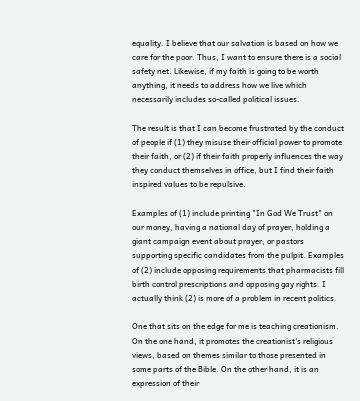equality. I believe that our salvation is based on how we care for the poor. Thus, I want to ensure there is a social safety net. Likewise, if my faith is going to be worth anything, it needs to address how we live which necessarily includes so-called political issues.

The result is that I can become frustrated by the conduct of people if (1) they misuse their official power to promote their faith, or (2) if their faith properly influences the way they conduct themselves in office, but I find their faith inspired values to be repulsive.

Examples of (1) include printing "In God We Trust" on our money, having a national day of prayer, holding a giant campaign event about prayer, or pastors supporting specific candidates from the pulpit. Examples of (2) include opposing requirements that pharmacists fill birth control prescriptions and opposing gay rights. I actually think (2) is more of a problem in recent politics.

One that sits on the edge for me is teaching creationism. On the one hand, it promotes the creationist's religious views, based on themes similar to those presented in some parts of the Bible. On the other hand, it is an expression of their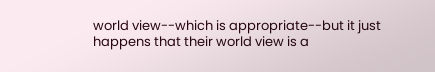world view--which is appropriate--but it just happens that their world view is a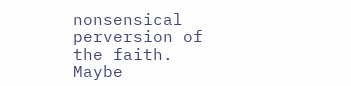nonsensical perversion of the faith. Maybe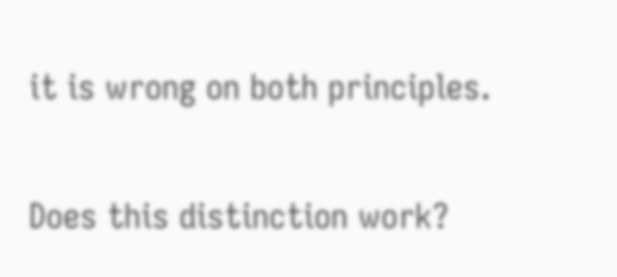it is wrong on both principles.

Does this distinction work?